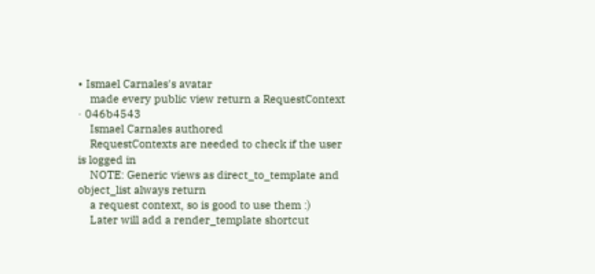• Ismael Carnales's avatar
    made every public view return a RequestContext · 046b4543
    Ismael Carnales authored
    RequestContexts are needed to check if the user is logged in
    NOTE: Generic views as direct_to_template and object_list always return
    a request context, so is good to use them :)
    Later will add a render_template shortcut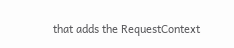that adds the RequestContext